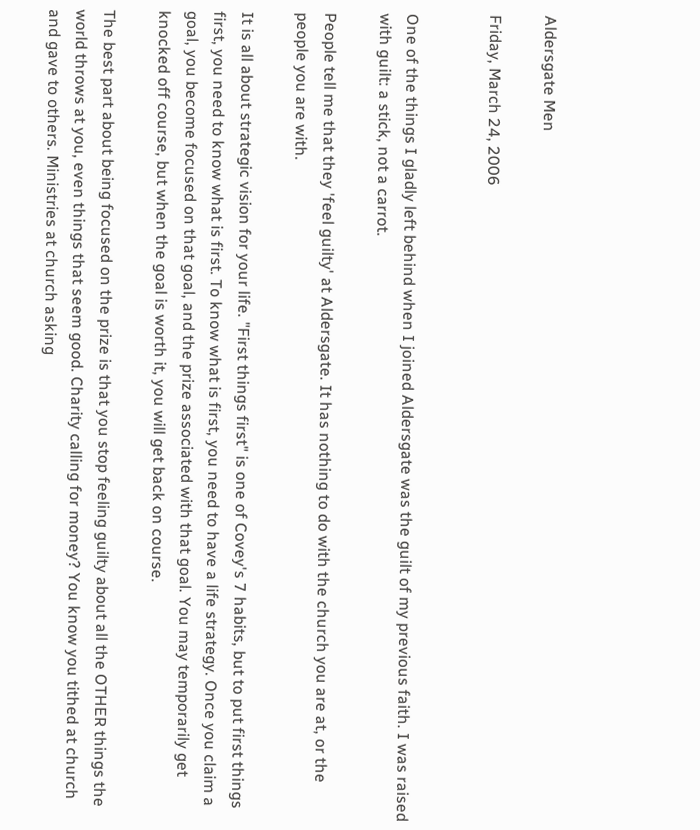Aldersgate Men

Friday, March 24, 2006


One of the things I gladly left behind when I joined Aldersgate was the guilt of my previous faith. I was raised with guilt: a stick, not a carrot.

People tell me that they 'feel guilty' at Aldersgate. It has nothing to do with the church you are at, or the people you are with.

It is all about strategic vision for your life. "First things first" is one of Covey's 7 habits, but to put first things first, you need to know what is first. To know what is first, you need to have a life strategy. Once you claim a goal, you become focused on that goal, and the prize associated with that goal. You may temporarily get knocked off course, but when the goal is worth it, you will get back on course.

The best part about being focused on the prize is that you stop feeling guilty about all the OTHER things the world throws at you, even things that seem good. Charity calling for money? You know you tithed at church and gave to others. Ministries at church asking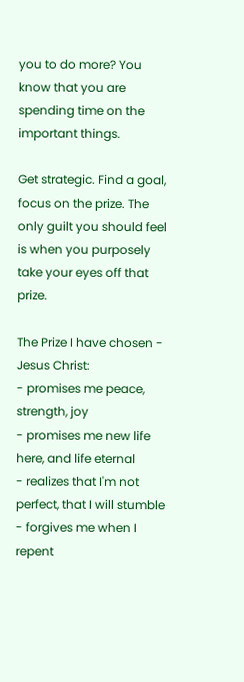you to do more? You know that you are spending time on the important things.

Get strategic. Find a goal, focus on the prize. The only guilt you should feel is when you purposely take your eyes off that prize.

The Prize I have chosen - Jesus Christ:
- promises me peace, strength, joy
- promises me new life here, and life eternal
- realizes that I'm not perfect, that I will stumble
- forgives me when I repent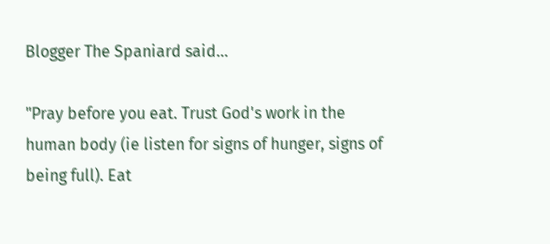Blogger The Spaniard said...

"Pray before you eat. Trust God's work in the human body (ie listen for signs of hunger, signs of being full). Eat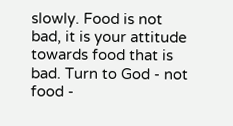slowly. Food is not bad, it is your attitude towards food that is bad. Turn to God - not food -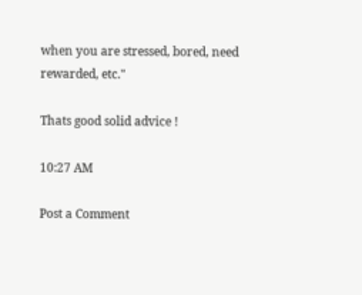when you are stressed, bored, need rewarded, etc."

Thats good solid advice !

10:27 AM

Post a Comment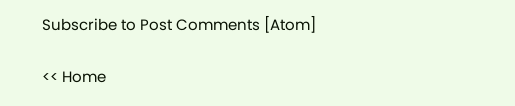Subscribe to Post Comments [Atom]

<< Home